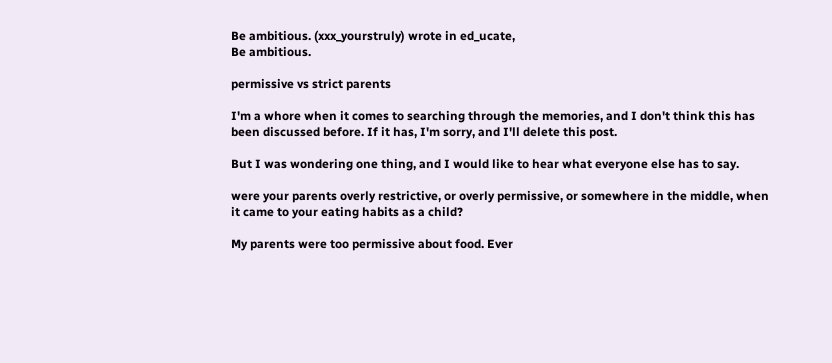Be ambitious. (xxx_yourstruly) wrote in ed_ucate,
Be ambitious.

permissive vs strict parents

I'm a whore when it comes to searching through the memories, and I don't think this has been discussed before. If it has, I'm sorry, and I'll delete this post.

But I was wondering one thing, and I would like to hear what everyone else has to say.

were your parents overly restrictive, or overly permissive, or somewhere in the middle, when it came to your eating habits as a child?

My parents were too permissive about food. Ever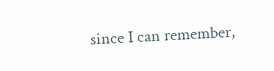since I can remember,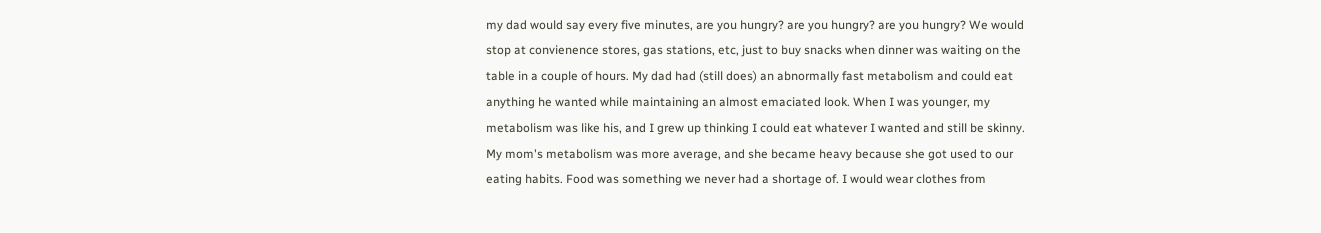my dad would say every five minutes, are you hungry? are you hungry? are you hungry? We would stop at convienence stores, gas stations, etc, just to buy snacks when dinner was waiting on the table in a couple of hours. My dad had (still does) an abnormally fast metabolism and could eat anything he wanted while maintaining an almost emaciated look. When I was younger, my metabolism was like his, and I grew up thinking I could eat whatever I wanted and still be skinny. My mom's metabolism was more average, and she became heavy because she got used to our eating habits. Food was something we never had a shortage of. I would wear clothes from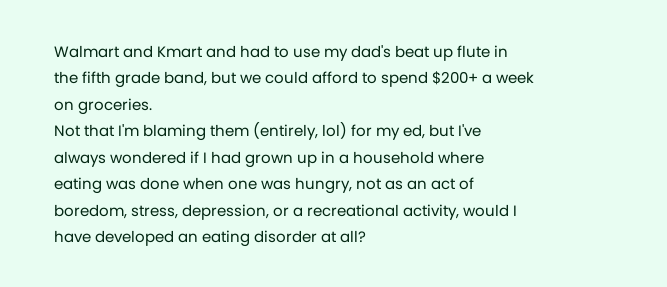Walmart and Kmart and had to use my dad's beat up flute in the fifth grade band, but we could afford to spend $200+ a week on groceries.
Not that I'm blaming them (entirely, lol) for my ed, but I've always wondered if I had grown up in a household where eating was done when one was hungry, not as an act of boredom, stress, depression, or a recreational activity, would I have developed an eating disorder at all?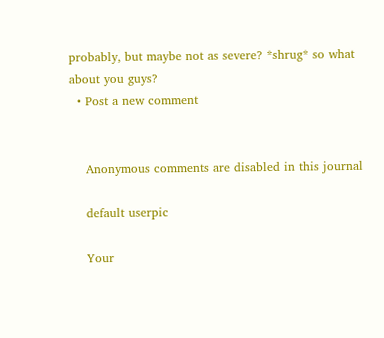probably, but maybe not as severe? *shrug* so what about you guys?
  • Post a new comment


    Anonymous comments are disabled in this journal

    default userpic

    Your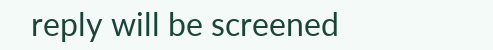reply will be screened